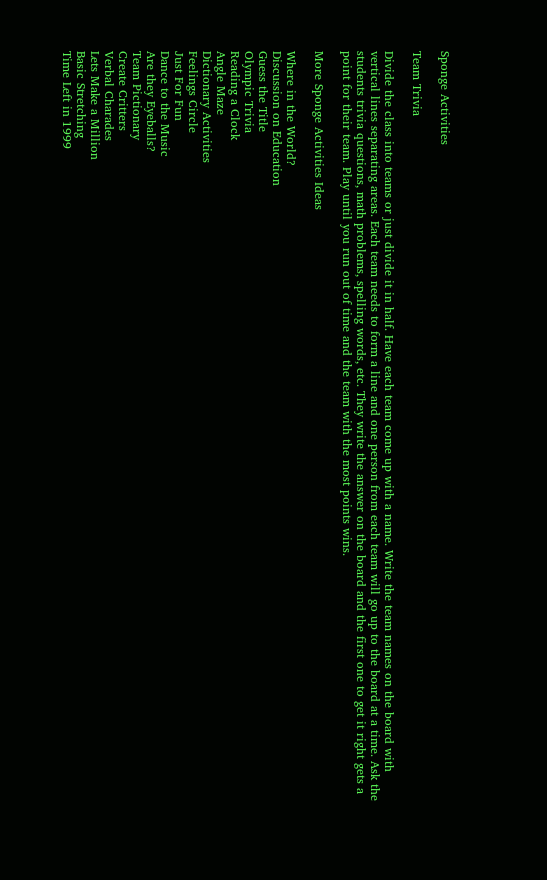Sponge Activities

Team Trivia

Divide the class into teams or just divide it in half. Have each team come up with a name. Write the team names on the board with vertical lines separating areas. Each team needs to form a line and one person from each team will go up to the board at a time. Ask the students trivia questions, math problems, spelling words, etc. They write the answer on the board and the first one to get it right gets a point for their team. Play until you run out of time and the team with the most points wins.

More Sponge Activities Ideas

Where in the World?
Discussion on Education
Guess the Title
Olympic Trivia
Reading a Clock
Angle Maze
Dictionary Activities
Feelings Circle
Just For Fun
Dance to the Music
Are they Eyeballs?
Team Pictionary
Create Critters
Verbal Charades
Lets Make a Million
Basic Stretching
Time Left in 1999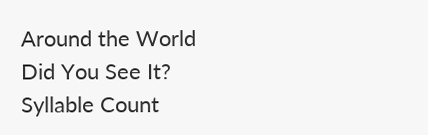Around the World
Did You See It?
Syllable Count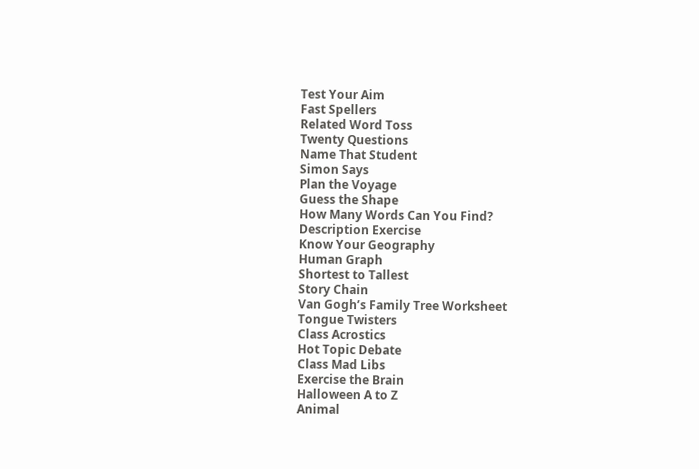Test Your Aim
Fast Spellers
Related Word Toss
Twenty Questions
Name That Student
Simon Says
Plan the Voyage
Guess the Shape
How Many Words Can You Find?
Description Exercise
Know Your Geography
Human Graph
Shortest to Tallest
Story Chain
Van Gogh’s Family Tree Worksheet
Tongue Twisters
Class Acrostics
Hot Topic Debate
Class Mad Libs
Exercise the Brain
Halloween A to Z
Animal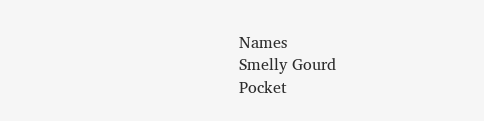Names
Smelly Gourd
Pocket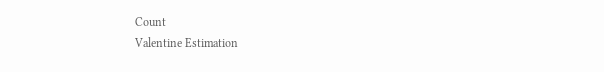Count
Valentine Estimation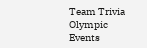Team Trivia
Olympic Events